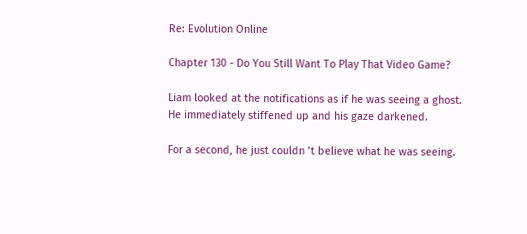Re: Evolution Online

Chapter 130 - Do You Still Want To Play That Video Game?

Liam looked at the notifications as if he was seeing a ghost. He immediately stiffened up and his gaze darkened.

For a second, he just couldn ’t believe what he was seeing.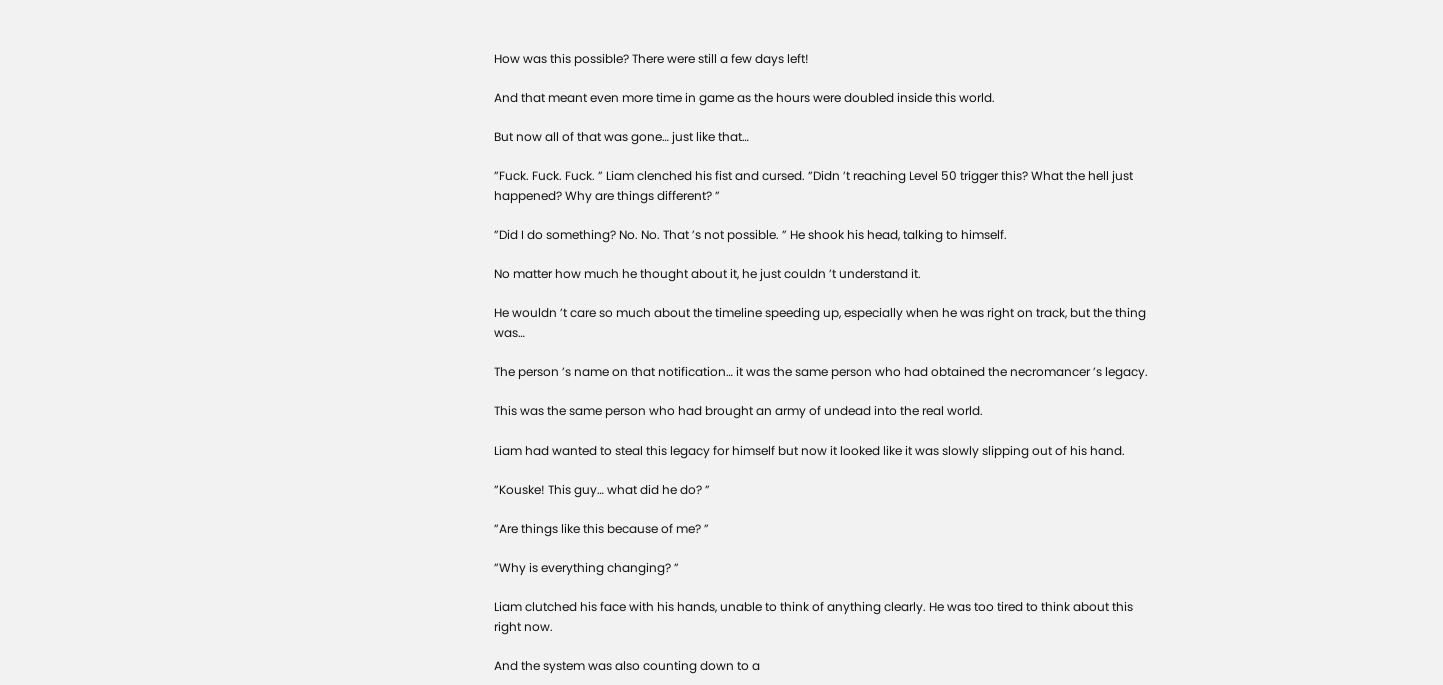How was this possible? There were still a few days left!

And that meant even more time in game as the hours were doubled inside this world.

But now all of that was gone… just like that…

”Fuck. Fuck. Fuck. ” Liam clenched his fist and cursed. ”Didn ’t reaching Level 50 trigger this? What the hell just happened? Why are things different? ”

”Did I do something? No. No. That ’s not possible. ” He shook his head, talking to himself.

No matter how much he thought about it, he just couldn ’t understand it.

He wouldn ’t care so much about the timeline speeding up, especially when he was right on track, but the thing was…

The person ’s name on that notification… it was the same person who had obtained the necromancer ’s legacy.

This was the same person who had brought an army of undead into the real world.

Liam had wanted to steal this legacy for himself but now it looked like it was slowly slipping out of his hand.

”Kouske! This guy… what did he do? ”

”Are things like this because of me? ”

”Why is everything changing? ”

Liam clutched his face with his hands, unable to think of anything clearly. He was too tired to think about this right now.

And the system was also counting down to a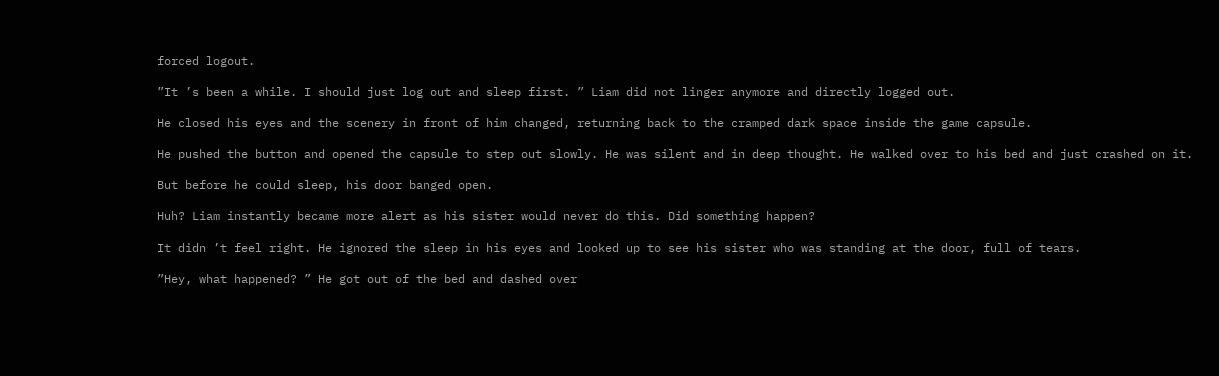forced logout.

”It ’s been a while. I should just log out and sleep first. ” Liam did not linger anymore and directly logged out.

He closed his eyes and the scenery in front of him changed, returning back to the cramped dark space inside the game capsule.

He pushed the button and opened the capsule to step out slowly. He was silent and in deep thought. He walked over to his bed and just crashed on it.

But before he could sleep, his door banged open.

Huh? Liam instantly became more alert as his sister would never do this. Did something happen?

It didn ’t feel right. He ignored the sleep in his eyes and looked up to see his sister who was standing at the door, full of tears.

”Hey, what happened? ” He got out of the bed and dashed over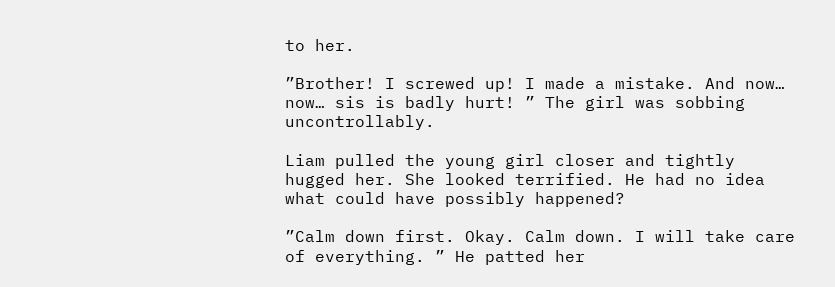to her.

”Brother! I screwed up! I made a mistake. And now… now… sis is badly hurt! ” The girl was sobbing uncontrollably.

Liam pulled the young girl closer and tightly hugged her. She looked terrified. He had no idea what could have possibly happened?

”Calm down first. Okay. Calm down. I will take care of everything. ” He patted her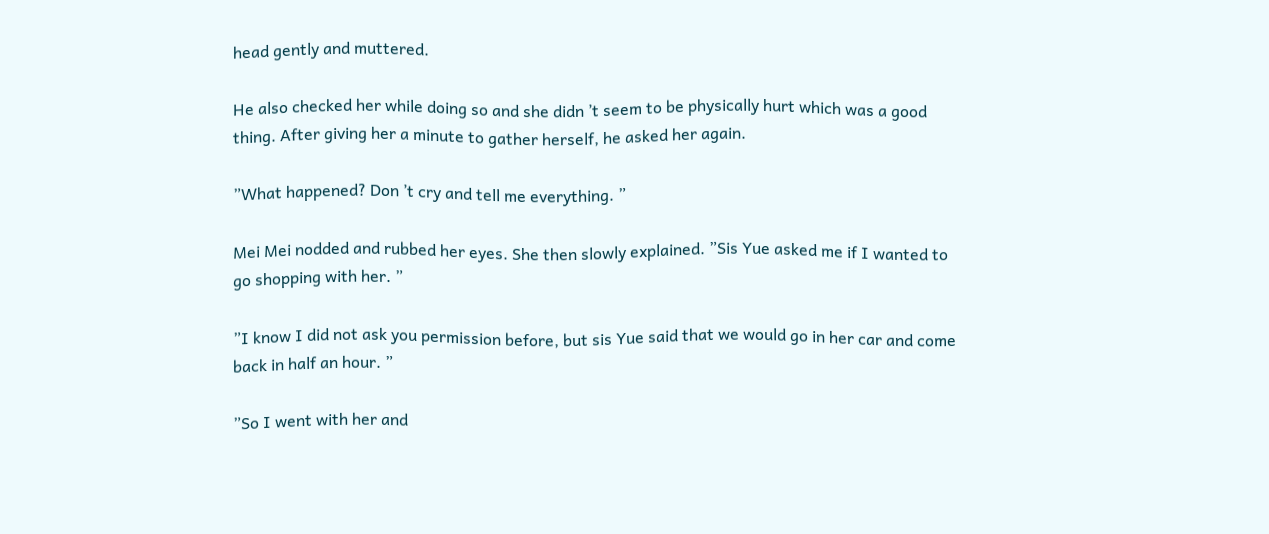head gently and muttered.

He also checked her while doing so and she didn ’t seem to be physically hurt which was a good thing. After giving her a minute to gather herself, he asked her again.

”What happened? Don ’t cry and tell me everything. ”

Mei Mei nodded and rubbed her eyes. She then slowly explained. ”Sis Yue asked me if I wanted to go shopping with her. ”

”I know I did not ask you permission before, but sis Yue said that we would go in her car and come back in half an hour. ”

”So I went with her and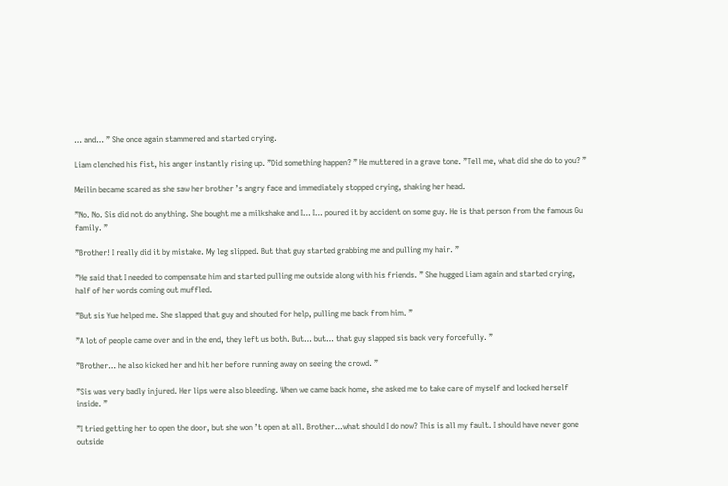… and… ” She once again stammered and started crying.

Liam clenched his fist, his anger instantly rising up. ”Did something happen? ” He muttered in a grave tone. ”Tell me, what did she do to you? ”

Meilin became scared as she saw her brother ’s angry face and immediately stopped crying, shaking her head.

”No. No. Sis did not do anything. She bought me a milkshake and I… I… poured it by accident on some guy. He is that person from the famous Gu family. ”

”Brother! I really did it by mistake. My leg slipped. But that guy started grabbing me and pulling my hair. ”

”He said that I needed to compensate him and started pulling me outside along with his friends. ” She hugged Liam again and started crying, half of her words coming out muffled.

”But sis Yue helped me. She slapped that guy and shouted for help, pulling me back from him. ”

”A lot of people came over and in the end, they left us both. But… but… that guy slapped sis back very forcefully. ”

”Brother… he also kicked her and hit her before running away on seeing the crowd. ”

”Sis was very badly injured. Her lips were also bleeding. When we came back home, she asked me to take care of myself and locked herself inside. ”

”I tried getting her to open the door, but she won ’t open at all. Brother…what should I do now? This is all my fault. I should have never gone outside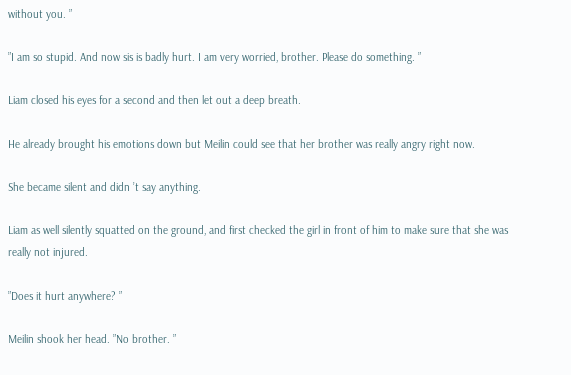without you. ”

”I am so stupid. And now sis is badly hurt. I am very worried, brother. Please do something. ”

Liam closed his eyes for a second and then let out a deep breath.

He already brought his emotions down but Meilin could see that her brother was really angry right now.

She became silent and didn ’t say anything.

Liam as well silently squatted on the ground, and first checked the girl in front of him to make sure that she was really not injured.

”Does it hurt anywhere? ”

Meilin shook her head. ”No brother. ”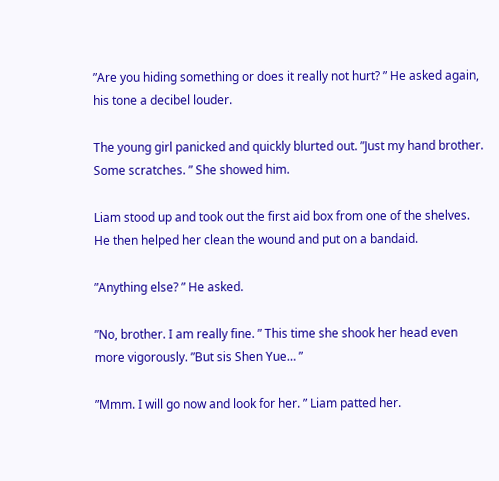”Are you hiding something or does it really not hurt? ” He asked again, his tone a decibel louder.

The young girl panicked and quickly blurted out. ”Just my hand brother. Some scratches. ” She showed him.

Liam stood up and took out the first aid box from one of the shelves. He then helped her clean the wound and put on a bandaid.

”Anything else? ” He asked.

”No, brother. I am really fine. ” This time she shook her head even more vigorously. ”But sis Shen Yue… ”

”Mmm. I will go now and look for her. ” Liam patted her.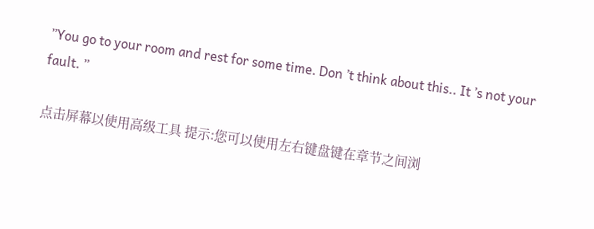”You go to your room and rest for some time. Don ’t think about this.. It ’s not your fault. ”

点击屏幕以使用高级工具 提示:您可以使用左右键盘键在章节之间浏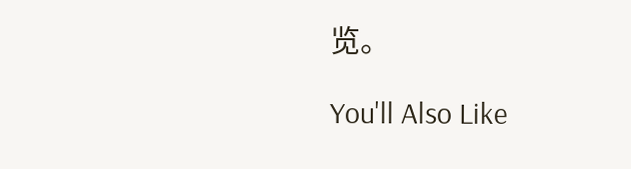览。

You'll Also Like